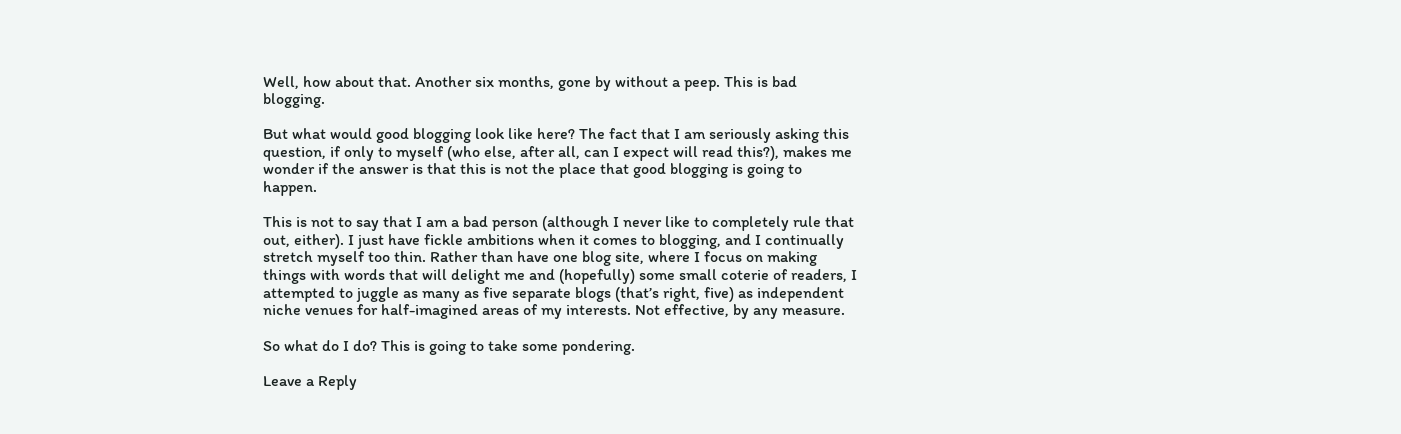Well, how about that. Another six months, gone by without a peep. This is bad blogging.

But what would good blogging look like here? The fact that I am seriously asking this question, if only to myself (who else, after all, can I expect will read this?), makes me wonder if the answer is that this is not the place that good blogging is going to happen.

This is not to say that I am a bad person (although I never like to completely rule that out, either). I just have fickle ambitions when it comes to blogging, and I continually stretch myself too thin. Rather than have one blog site, where I focus on making things with words that will delight me and (hopefully) some small coterie of readers, I attempted to juggle as many as five separate blogs (that’s right, five) as independent niche venues for half-imagined areas of my interests. Not effective, by any measure.

So what do I do? This is going to take some pondering.

Leave a Reply